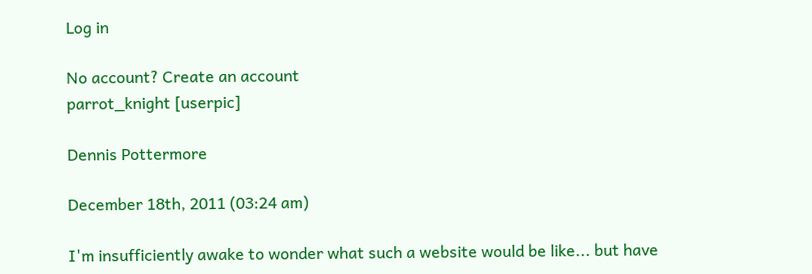Log in

No account? Create an account
parrot_knight [userpic]

Dennis Pottermore

December 18th, 2011 (03:24 am)

I'm insufficiently awake to wonder what such a website would be like... but have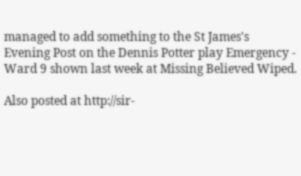managed to add something to the St James's Evening Post on the Dennis Potter play Emergency - Ward 9 shown last week at Missing Believed Wiped.

Also posted at http://sir-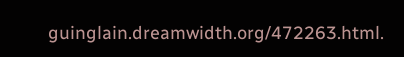guinglain.dreamwidth.org/472263.html.